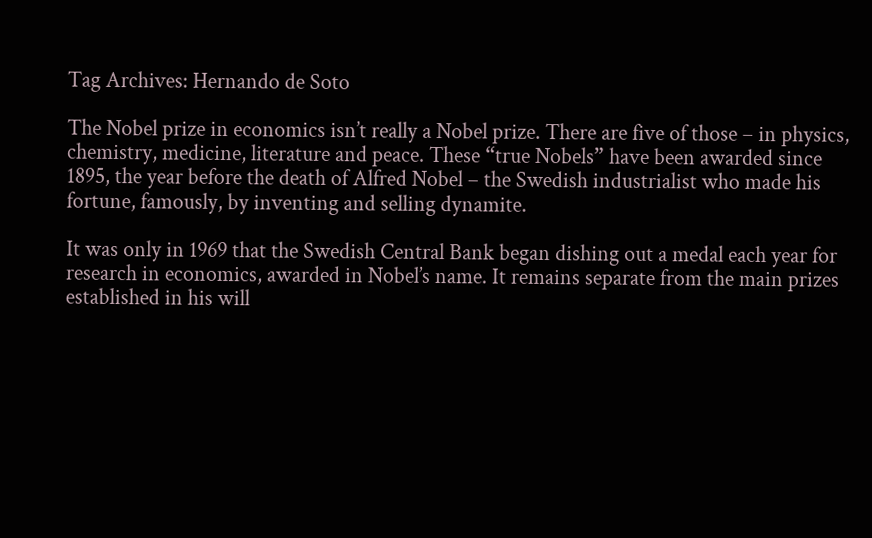Tag Archives: Hernando de Soto

The Nobel prize in economics isn’t really a Nobel prize. There are five of those – in physics, chemistry, medicine, literature and peace. These “true Nobels” have been awarded since 1895, the year before the death of Alfred Nobel – the Swedish industrialist who made his fortune, famously, by inventing and selling dynamite.

It was only in 1969 that the Swedish Central Bank began dishing out a medal each year for research in economics, awarded in Nobel’s name. It remains separate from the main prizes established in his will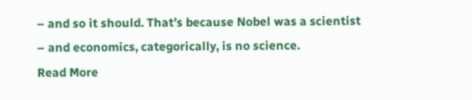– and so it should. That’s because Nobel was a scientist – and economics, categorically, is no science.
Read More